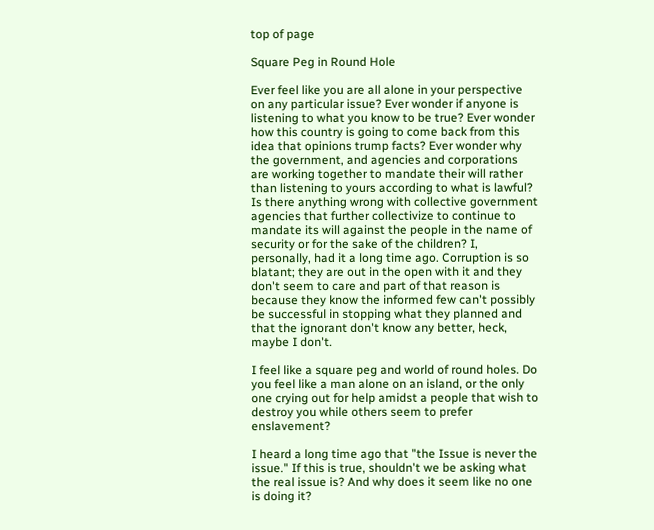top of page

Square Peg in Round Hole

Ever feel like you are all alone in your perspective on any particular issue? Ever wonder if anyone is listening to what you know to be true? Ever wonder how this country is going to come back from this idea that opinions trump facts? Ever wonder why the government, and agencies and corporations are working together to mandate their will rather than listening to yours according to what is lawful? Is there anything wrong with collective government agencies that further collectivize to continue to mandate its will against the people in the name of security or for the sake of the children? I, personally, had it a long time ago. Corruption is so blatant; they are out in the open with it and they don't seem to care and part of that reason is because they know the informed few can't possibly be successful in stopping what they planned and that the ignorant don't know any better, heck, maybe I don't.

I feel like a square peg and world of round holes. Do you feel like a man alone on an island, or the only one crying out for help amidst a people that wish to destroy you while others seem to prefer enslavement?

I heard a long time ago that "the Issue is never the issue." If this is true, shouldn't we be asking what the real issue is? And why does it seem like no one is doing it?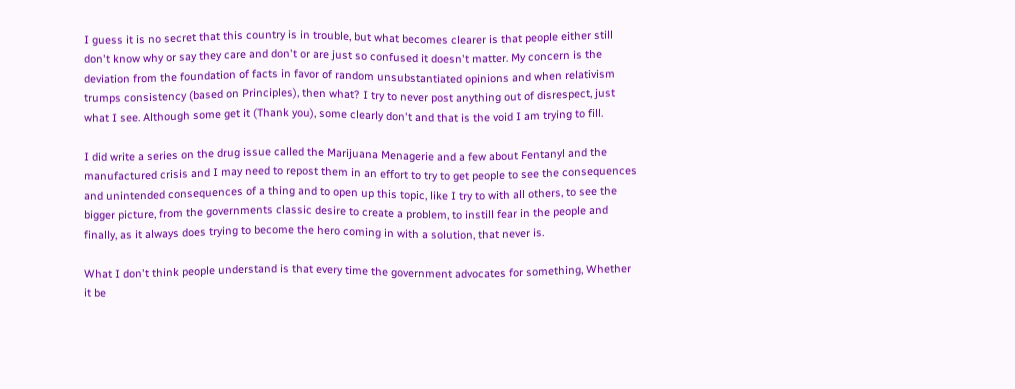I guess it is no secret that this country is in trouble, but what becomes clearer is that people either still don't know why or say they care and don't or are just so confused it doesn't matter. My concern is the deviation from the foundation of facts in favor of random unsubstantiated opinions and when relativism trumps consistency (based on Principles), then what? I try to never post anything out of disrespect, just what I see. Although some get it (Thank you), some clearly don't and that is the void I am trying to fill.

I did write a series on the drug issue called the Marijuana Menagerie and a few about Fentanyl and the manufactured crisis and I may need to repost them in an effort to try to get people to see the consequences and unintended consequences of a thing and to open up this topic, like I try to with all others, to see the bigger picture, from the governments classic desire to create a problem, to instill fear in the people and finally, as it always does trying to become the hero coming in with a solution, that never is.

What I don't think people understand is that every time the government advocates for something, Whether it be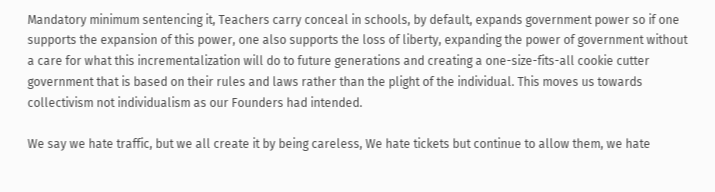Mandatory minimum sentencing it, Teachers carry conceal in schools, by default, expands government power so if one supports the expansion of this power, one also supports the loss of liberty, expanding the power of government without a care for what this incrementalization will do to future generations and creating a one-size-fits-all cookie cutter government that is based on their rules and laws rather than the plight of the individual. This moves us towards collectivism not individualism as our Founders had intended.

We say we hate traffic, but we all create it by being careless, We hate tickets but continue to allow them, we hate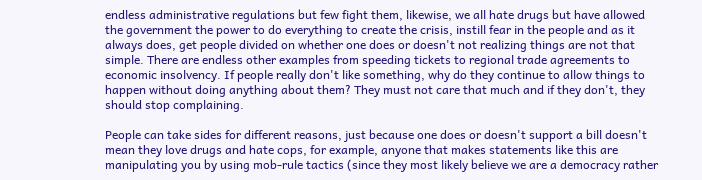endless administrative regulations but few fight them, likewise, we all hate drugs but have allowed the government the power to do everything to create the crisis, instill fear in the people and as it always does, get people divided on whether one does or doesn't not realizing things are not that simple. There are endless other examples from speeding tickets to regional trade agreements to economic insolvency. If people really don't like something, why do they continue to allow things to happen without doing anything about them? They must not care that much and if they don't, they should stop complaining.

People can take sides for different reasons, just because one does or doesn't support a bill doesn't mean they love drugs and hate cops, for example, anyone that makes statements like this are manipulating you by using mob-rule tactics (since they most likely believe we are a democracy rather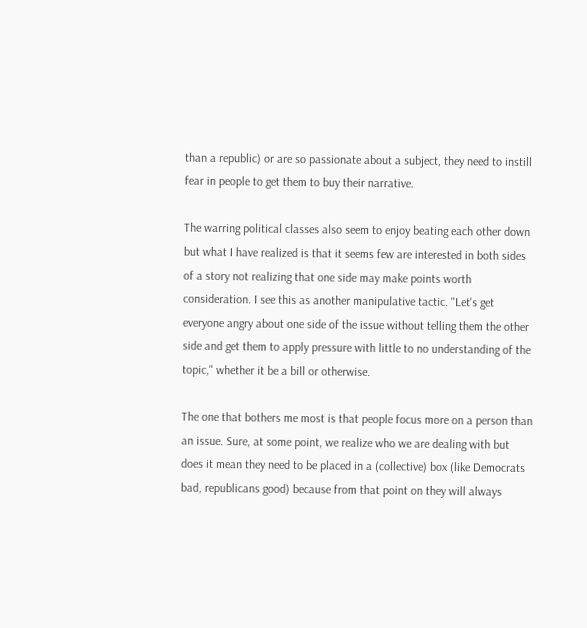than a republic) or are so passionate about a subject, they need to instill fear in people to get them to buy their narrative.

The warring political classes also seem to enjoy beating each other down but what I have realized is that it seems few are interested in both sides of a story not realizing that one side may make points worth consideration. I see this as another manipulative tactic. "Let's get everyone angry about one side of the issue without telling them the other side and get them to apply pressure with little to no understanding of the topic," whether it be a bill or otherwise.

The one that bothers me most is that people focus more on a person than an issue. Sure, at some point, we realize who we are dealing with but does it mean they need to be placed in a (collective) box (like Democrats bad, republicans good) because from that point on they will always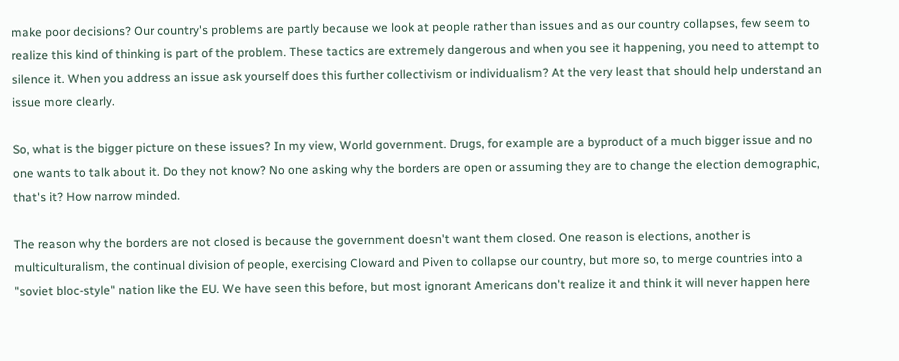make poor decisions? Our country's problems are partly because we look at people rather than issues and as our country collapses, few seem to realize this kind of thinking is part of the problem. These tactics are extremely dangerous and when you see it happening, you need to attempt to silence it. When you address an issue ask yourself does this further collectivism or individualism? At the very least that should help understand an issue more clearly.

So, what is the bigger picture on these issues? In my view, World government. Drugs, for example are a byproduct of a much bigger issue and no one wants to talk about it. Do they not know? No one asking why the borders are open or assuming they are to change the election demographic, that's it? How narrow minded.

The reason why the borders are not closed is because the government doesn't want them closed. One reason is elections, another is multiculturalism, the continual division of people, exercising Cloward and Piven to collapse our country, but more so, to merge countries into a "soviet bloc-style" nation like the EU. We have seen this before, but most ignorant Americans don't realize it and think it will never happen here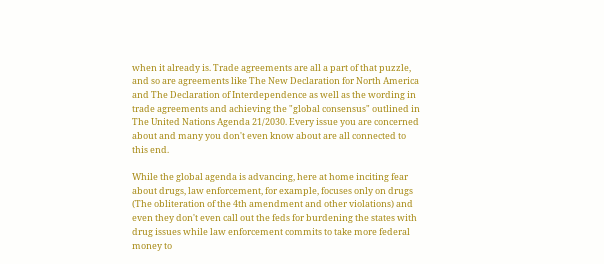when it already is. Trade agreements are all a part of that puzzle, and so are agreements like The New Declaration for North America and The Declaration of Interdependence as well as the wording in trade agreements and achieving the "global consensus" outlined in The United Nations Agenda 21/2030. Every issue you are concerned about and many you don't even know about are all connected to this end.

While the global agenda is advancing, here at home inciting fear about drugs, law enforcement, for example, focuses only on drugs (The obliteration of the 4th amendment and other violations) and even they don't even call out the feds for burdening the states with drug issues while law enforcement commits to take more federal money to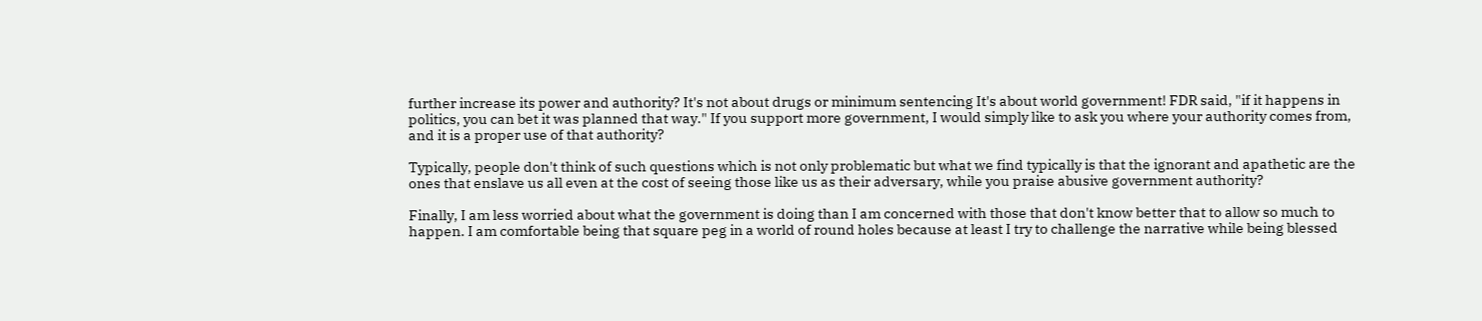further increase its power and authority? It's not about drugs or minimum sentencing It's about world government! FDR said, "if it happens in politics, you can bet it was planned that way." If you support more government, I would simply like to ask you where your authority comes from, and it is a proper use of that authority?

Typically, people don't think of such questions which is not only problematic but what we find typically is that the ignorant and apathetic are the ones that enslave us all even at the cost of seeing those like us as their adversary, while you praise abusive government authority?

Finally, I am less worried about what the government is doing than I am concerned with those that don't know better that to allow so much to happen. I am comfortable being that square peg in a world of round holes because at least I try to challenge the narrative while being blessed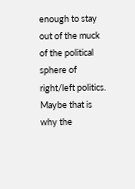enough to stay out of the muck of the political sphere of right/left politics. Maybe that is why the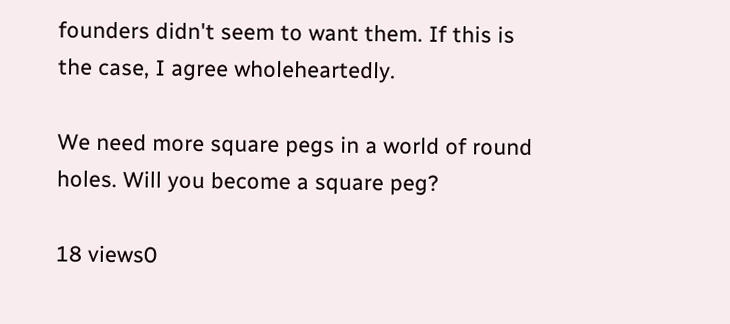founders didn't seem to want them. If this is the case, I agree wholeheartedly.

We need more square pegs in a world of round holes. Will you become a square peg?

18 views0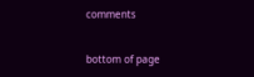comments


bottom of page